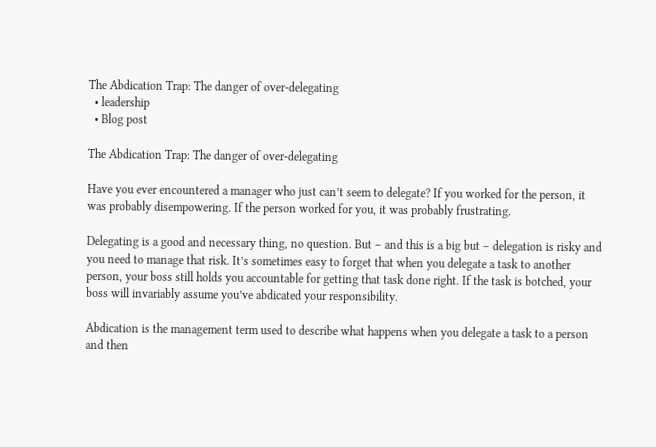The Abdication Trap: The danger of over-delegating
  • leadership
  • Blog post

The Abdication Trap: The danger of over-delegating

Have you ever encountered a manager who just can’t seem to delegate? If you worked for the person, it was probably disempowering. If the person worked for you, it was probably frustrating.

Delegating is a good and necessary thing, no question. But – and this is a big but – delegation is risky and you need to manage that risk. It’s sometimes easy to forget that when you delegate a task to another person, your boss still holds you accountable for getting that task done right. If the task is botched, your boss will invariably assume you’ve abdicated your responsibility.

Abdication is the management term used to describe what happens when you delegate a task to a person and then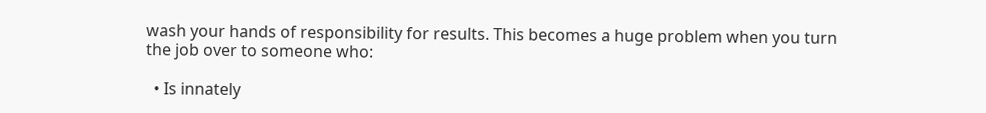wash your hands of responsibility for results. This becomes a huge problem when you turn the job over to someone who:

  • Is innately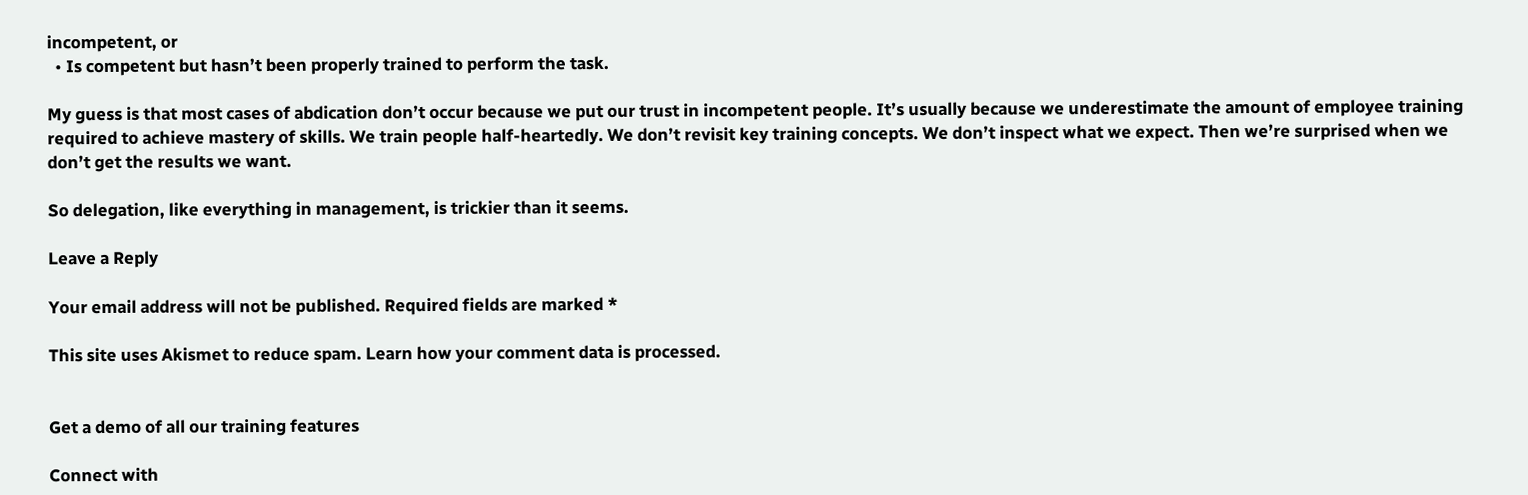incompetent, or
  • Is competent but hasn’t been properly trained to perform the task.

My guess is that most cases of abdication don’t occur because we put our trust in incompetent people. It’s usually because we underestimate the amount of employee training required to achieve mastery of skills. We train people half-heartedly. We don’t revisit key training concepts. We don’t inspect what we expect. Then we’re surprised when we don’t get the results we want.

So delegation, like everything in management, is trickier than it seems.

Leave a Reply

Your email address will not be published. Required fields are marked *

This site uses Akismet to reduce spam. Learn how your comment data is processed.


Get a demo of all our training features

Connect with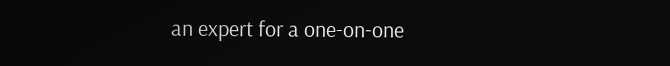an expert for a one-on-one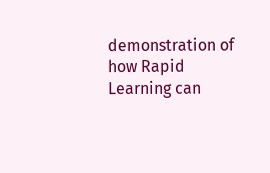demonstration of how Rapid Learning can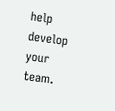help develop your team.